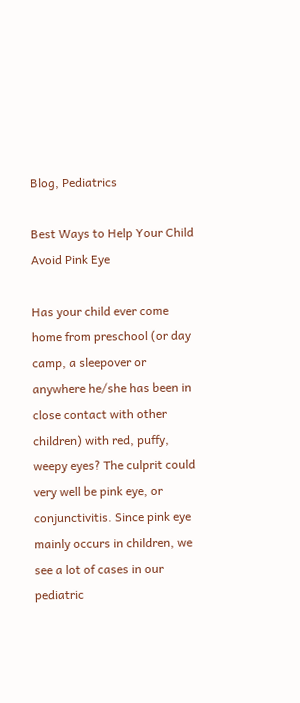Blog, Pediatrics

Best Ways to Help Your Child Avoid Pink Eye

Has your child ever come home from preschool (or day camp, a sleepover or anywhere he/she has been in close contact with other children) with red, puffy, weepy eyes? The culprit could very well be pink eye, or conjunctivitis. Since pink eye mainly occurs in children, we see a lot of cases in our pediatric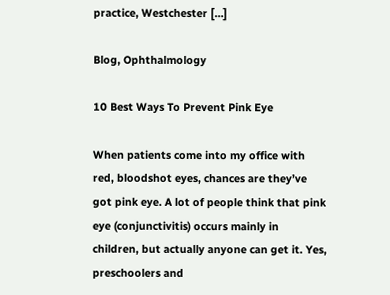practice, Westchester […]

Blog, Ophthalmology

10 Best Ways To Prevent Pink Eye

When patients come into my office with red, bloodshot eyes, chances are they’ve got pink eye. A lot of people think that pink eye (conjunctivitis) occurs mainly in children, but actually anyone can get it. Yes, preschoolers and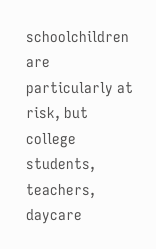schoolchildren are particularly at risk, but college students, teachers, daycare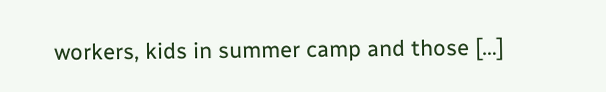workers, kids in summer camp and those […]